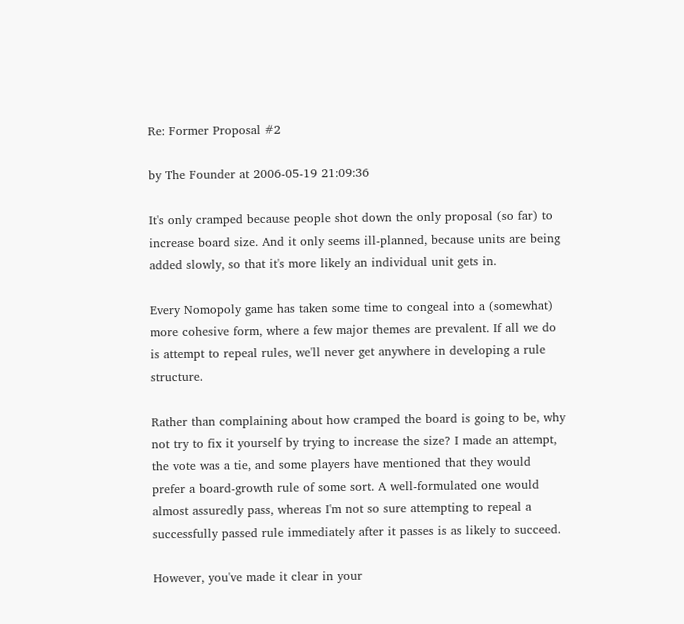Re: Former Proposal #2

by The Founder at 2006-05-19 21:09:36

It's only cramped because people shot down the only proposal (so far) to increase board size. And it only seems ill-planned, because units are being added slowly, so that it's more likely an individual unit gets in.

Every Nomopoly game has taken some time to congeal into a (somewhat) more cohesive form, where a few major themes are prevalent. If all we do is attempt to repeal rules, we'll never get anywhere in developing a rule structure.

Rather than complaining about how cramped the board is going to be, why not try to fix it yourself by trying to increase the size? I made an attempt, the vote was a tie, and some players have mentioned that they would prefer a board-growth rule of some sort. A well-formulated one would almost assuredly pass, whereas I'm not so sure attempting to repeal a successfully passed rule immediately after it passes is as likely to succeed.

However, you've made it clear in your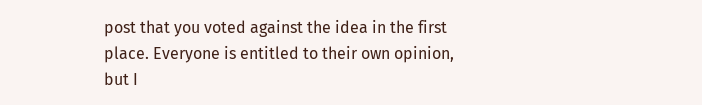post that you voted against the idea in the first place. Everyone is entitled to their own opinion, but I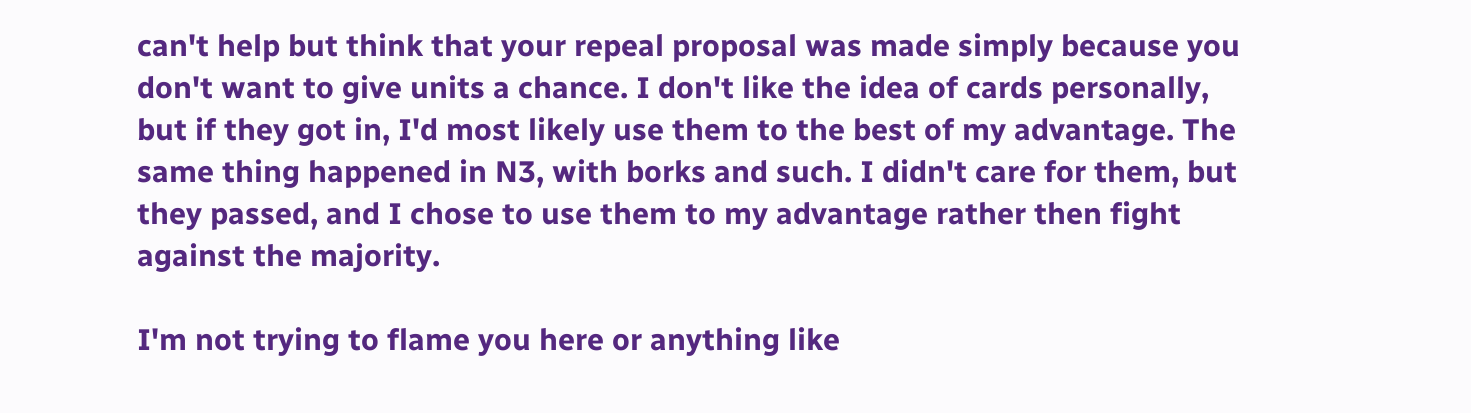can't help but think that your repeal proposal was made simply because you don't want to give units a chance. I don't like the idea of cards personally, but if they got in, I'd most likely use them to the best of my advantage. The same thing happened in N3, with borks and such. I didn't care for them, but they passed, and I chose to use them to my advantage rather then fight against the majority.

I'm not trying to flame you here or anything like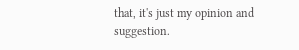that, it's just my opinion and suggestion.